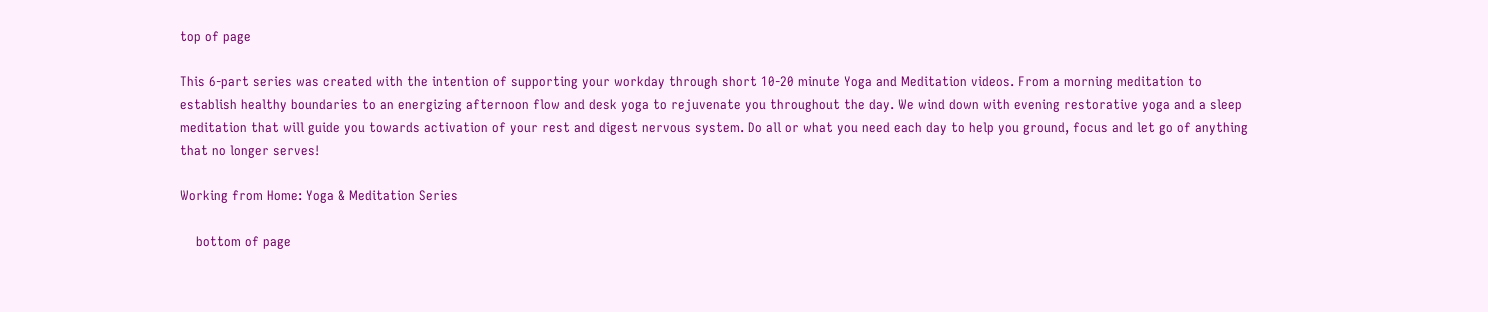top of page

This 6-part series was created with the intention of supporting your workday through short 10-20 minute Yoga and Meditation videos. From a morning meditation to establish healthy boundaries to an energizing afternoon flow and desk yoga to rejuvenate you throughout the day. We wind down with evening restorative yoga and a sleep meditation that will guide you towards activation of your rest and digest nervous system. Do all or what you need each day to help you ground, focus and let go of anything that no longer serves!

Working from Home: Yoga & Meditation Series

    bottom of page